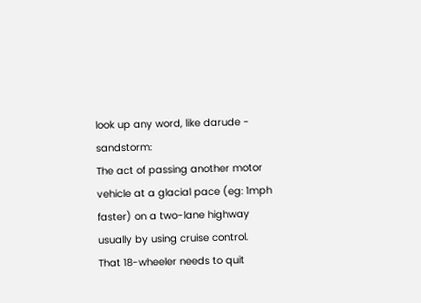look up any word, like darude - sandstorm:
The act of passing another motor vehicle at a glacial pace (eg: 1mph faster) on a two-lane highway usually by using cruise control.
That 18-wheeler needs to quit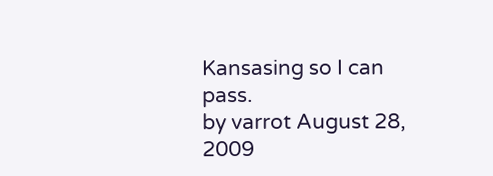Kansasing so I can pass.
by varrot August 28, 2009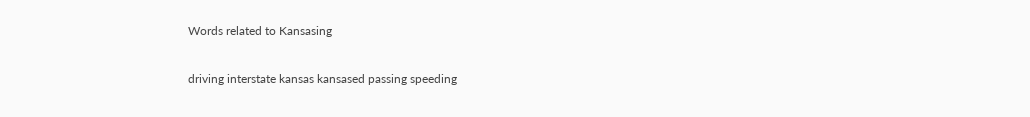Words related to Kansasing

driving interstate kansas kansased passing speeding